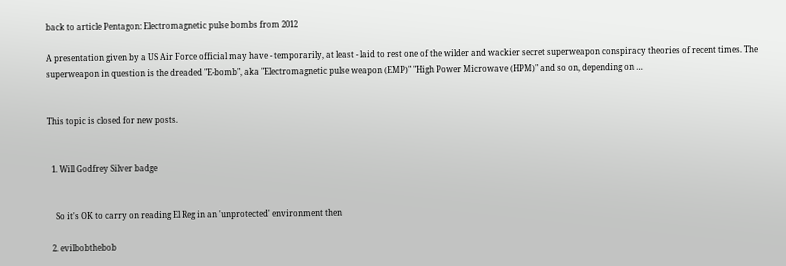back to article Pentagon: Electromagnetic pulse bombs from 2012

A presentation given by a US Air Force official may have - temporarily, at least - laid to rest one of the wilder and wackier secret superweapon conspiracy theories of recent times. The superweapon in question is the dreaded "E-bomb", aka "Electromagnetic pulse weapon (EMP)" "High Power Microwave (HPM)" and so on, depending on …


This topic is closed for new posts.


  1. Will Godfrey Silver badge


    So it's OK to carry on reading El Reg in an 'unprotected' environment then

  2. evilbobthebob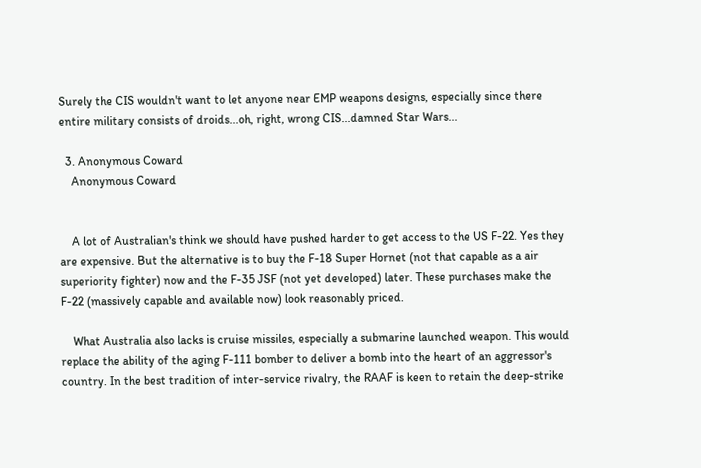Surely the CIS wouldn't want to let anyone near EMP weapons designs, especially since there entire military consists of droids...oh, right, wrong CIS...damned Star Wars...

  3. Anonymous Coward
    Anonymous Coward


    A lot of Australian's think we should have pushed harder to get access to the US F-22. Yes they are expensive. But the alternative is to buy the F-18 Super Hornet (not that capable as a air superiority fighter) now and the F-35 JSF (not yet developed) later. These purchases make the F-22 (massively capable and available now) look reasonably priced.

    What Australia also lacks is cruise missiles, especially a submarine launched weapon. This would replace the ability of the aging F-111 bomber to deliver a bomb into the heart of an aggressor's country. In the best tradition of inter-service rivalry, the RAAF is keen to retain the deep-strike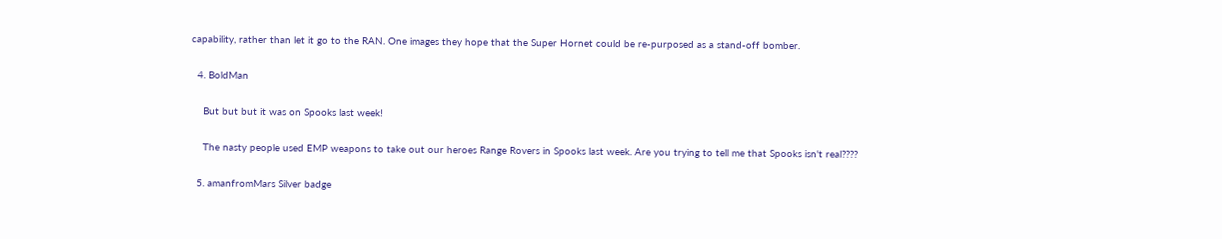capability, rather than let it go to the RAN. One images they hope that the Super Hornet could be re-purposed as a stand-off bomber.

  4. BoldMan

    But but but it was on Spooks last week!

    The nasty people used EMP weapons to take out our heroes Range Rovers in Spooks last week. Are you trying to tell me that Spooks isn't real????

  5. amanfromMars Silver badge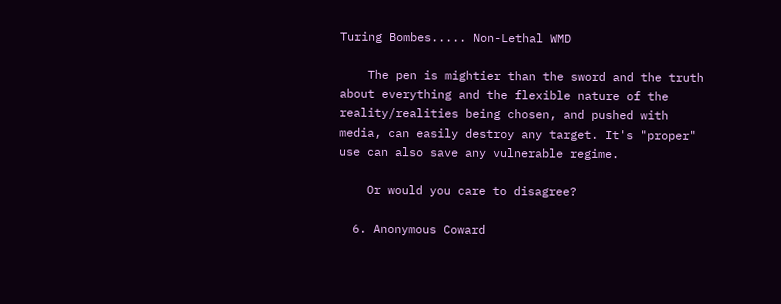Turing Bombes..... Non-Lethal WMD

    The pen is mightier than the sword and the truth about everything and the flexible nature of the reality/realities being chosen, and pushed with media, can easily destroy any target. It's "proper" use can also save any vulnerable regime.

    Or would you care to disagree?

  6. Anonymous Coward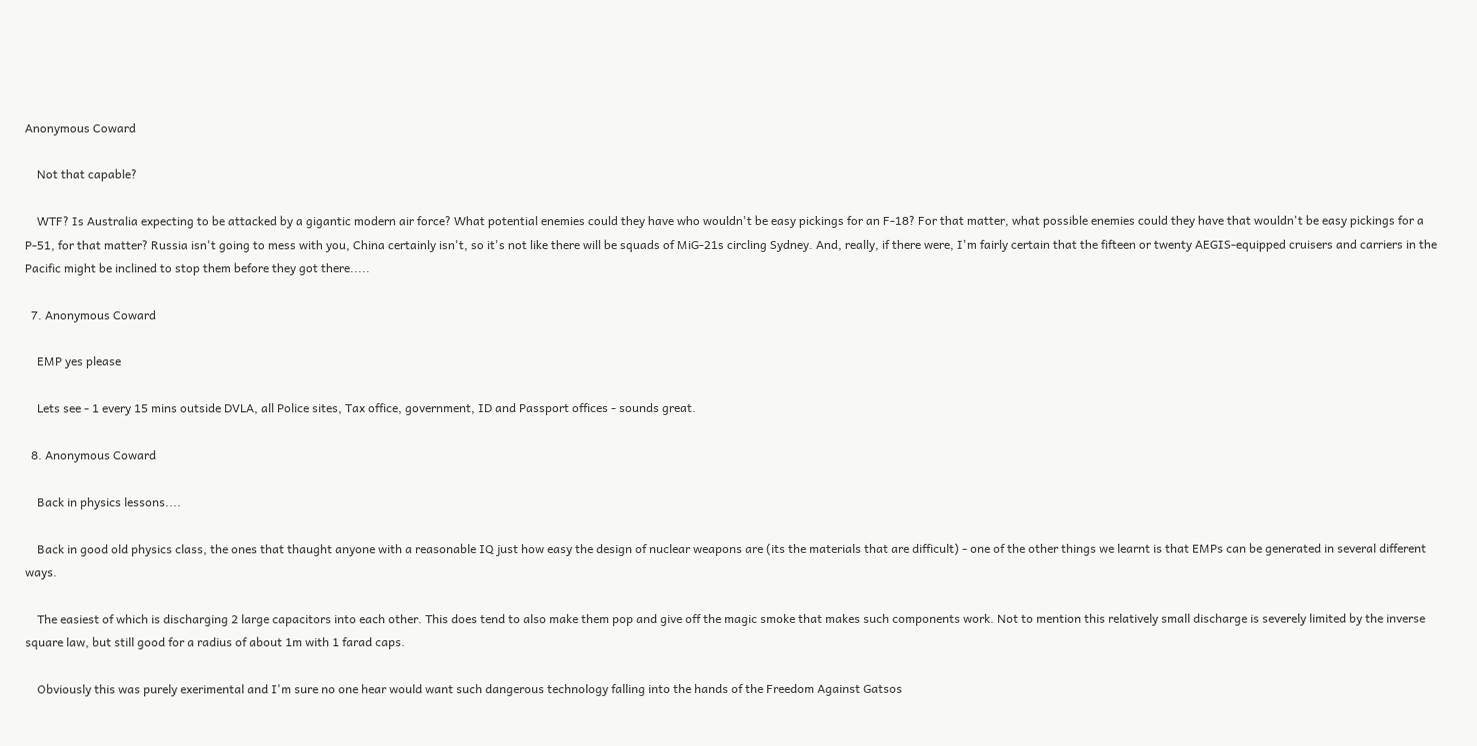Anonymous Coward

    Not that capable?

    WTF? Is Australia expecting to be attacked by a gigantic modern air force? What potential enemies could they have who wouldn't be easy pickings for an F-18? For that matter, what possible enemies could they have that wouldn't be easy pickings for a P-51, for that matter? Russia isn't going to mess with you, China certainly isn't, so it's not like there will be squads of MiG-21s circling Sydney. And, really, if there were, I'm fairly certain that the fifteen or twenty AEGIS-equipped cruisers and carriers in the Pacific might be inclined to stop them before they got there.....

  7. Anonymous Coward

    EMP yes please

    Lets see - 1 every 15 mins outside DVLA, all Police sites, Tax office, government, ID and Passport offices - sounds great.

  8. Anonymous Coward

    Back in physics lessons....

    Back in good old physics class, the ones that thaught anyone with a reasonable IQ just how easy the design of nuclear weapons are (its the materials that are difficult) - one of the other things we learnt is that EMPs can be generated in several different ways.

    The easiest of which is discharging 2 large capacitors into each other. This does tend to also make them pop and give off the magic smoke that makes such components work. Not to mention this relatively small discharge is severely limited by the inverse square law, but still good for a radius of about 1m with 1 farad caps.

    Obviously this was purely exerimental and I'm sure no one hear would want such dangerous technology falling into the hands of the Freedom Against Gatsos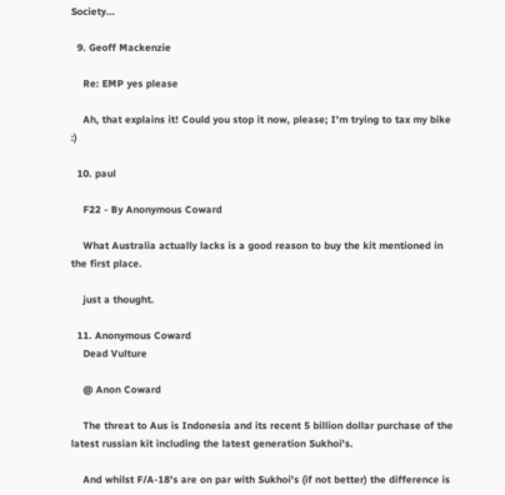Society...

  9. Geoff Mackenzie

    Re: EMP yes please

    Ah, that explains it! Could you stop it now, please; I'm trying to tax my bike :)

  10. paul

    F22 - By Anonymous Coward

    What Australia actually lacks is a good reason to buy the kit mentioned in the first place.

    just a thought.

  11. Anonymous Coward
    Dead Vulture

    @ Anon Coward

    The threat to Aus is Indonesia and its recent 5 billion dollar purchase of the latest russian kit including the latest generation Sukhoi's.

    And whilst F/A-18's are on par with Sukhoi's (if not better) the difference is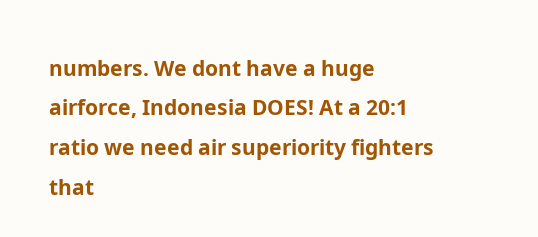numbers. We dont have a huge airforce, Indonesia DOES! At a 20:1 ratio we need air superiority fighters that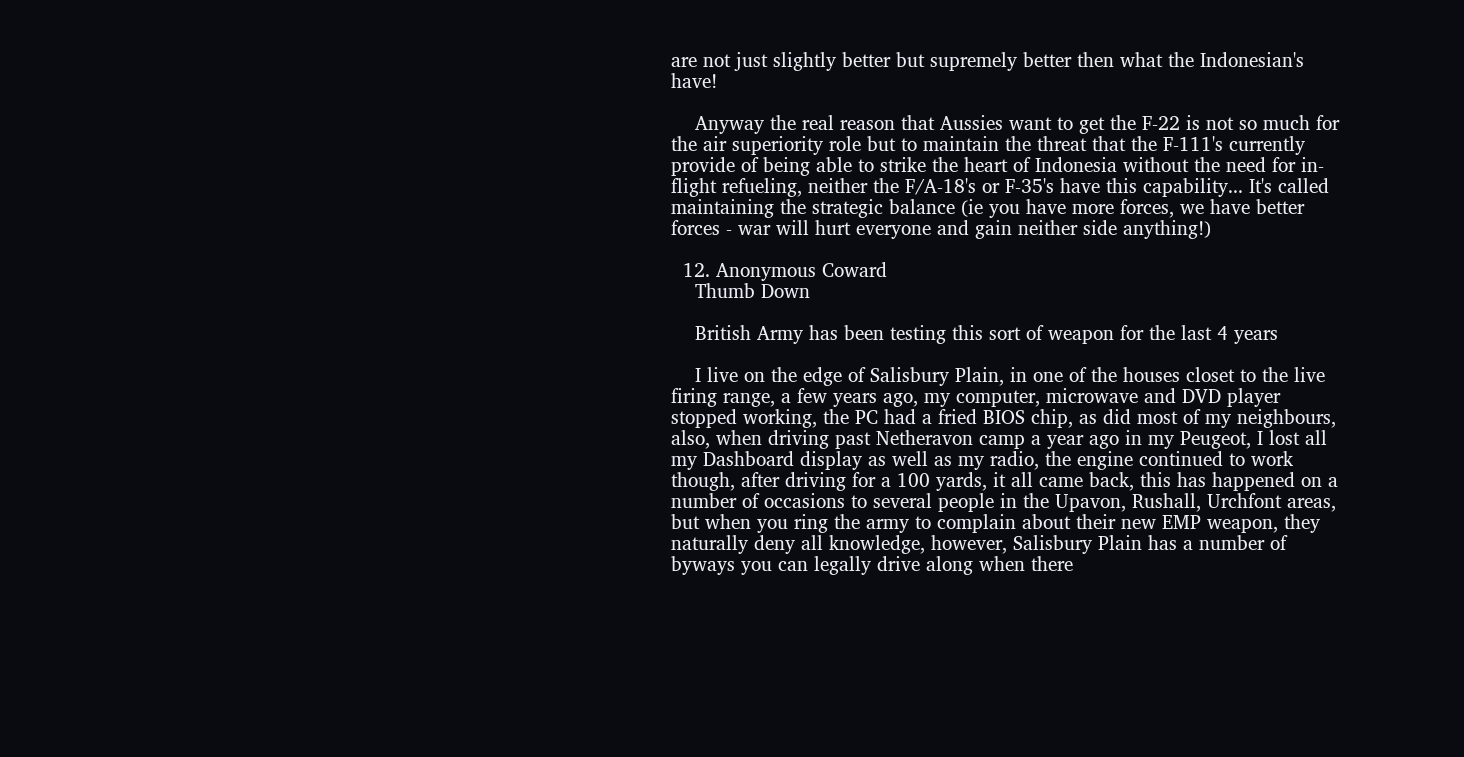are not just slightly better but supremely better then what the Indonesian's have!

    Anyway the real reason that Aussies want to get the F-22 is not so much for the air superiority role but to maintain the threat that the F-111's currently provide of being able to strike the heart of Indonesia without the need for in-flight refueling, neither the F/A-18's or F-35's have this capability... It's called maintaining the strategic balance (ie you have more forces, we have better forces - war will hurt everyone and gain neither side anything!)

  12. Anonymous Coward
    Thumb Down

    British Army has been testing this sort of weapon for the last 4 years

    I live on the edge of Salisbury Plain, in one of the houses closet to the live firing range, a few years ago, my computer, microwave and DVD player stopped working, the PC had a fried BIOS chip, as did most of my neighbours, also, when driving past Netheravon camp a year ago in my Peugeot, I lost all my Dashboard display as well as my radio, the engine continued to work though, after driving for a 100 yards, it all came back, this has happened on a number of occasions to several people in the Upavon, Rushall, Urchfont areas, but when you ring the army to complain about their new EMP weapon, they naturally deny all knowledge, however, Salisbury Plain has a number of byways you can legally drive along when there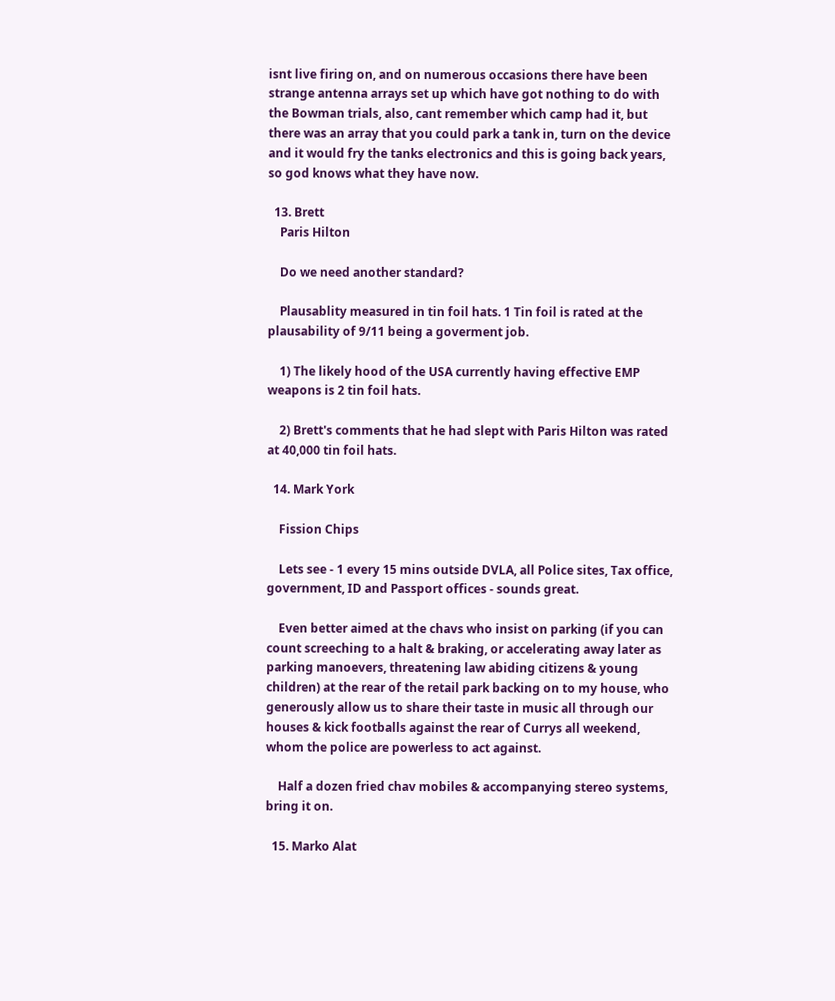isnt live firing on, and on numerous occasions there have been strange antenna arrays set up which have got nothing to do with the Bowman trials, also, cant remember which camp had it, but there was an array that you could park a tank in, turn on the device and it would fry the tanks electronics and this is going back years, so god knows what they have now.

  13. Brett
    Paris Hilton

    Do we need another standard?

    Plausablity measured in tin foil hats. 1 Tin foil is rated at the plausability of 9/11 being a goverment job.

    1) The likely hood of the USA currently having effective EMP weapons is 2 tin foil hats.

    2) Brett's comments that he had slept with Paris Hilton was rated at 40,000 tin foil hats.

  14. Mark York

    Fission Chips

    Lets see - 1 every 15 mins outside DVLA, all Police sites, Tax office, government, ID and Passport offices - sounds great.

    Even better aimed at the chavs who insist on parking (if you can count screeching to a halt & braking, or accelerating away later as parking manoevers, threatening law abiding citizens & young children) at the rear of the retail park backing on to my house, who generously allow us to share their taste in music all through our houses & kick footballs against the rear of Currys all weekend, whom the police are powerless to act against.

    Half a dozen fried chav mobiles & accompanying stereo systems, bring it on.

  15. Marko Alat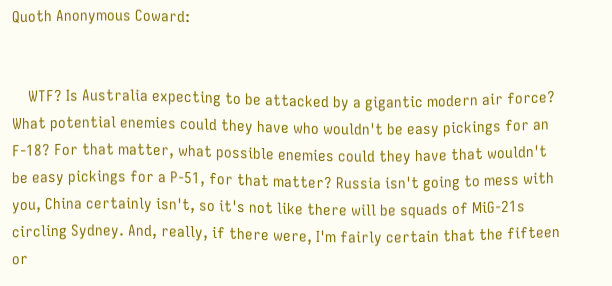Quoth Anonymous Coward:


    WTF? Is Australia expecting to be attacked by a gigantic modern air force? What potential enemies could they have who wouldn't be easy pickings for an F-18? For that matter, what possible enemies could they have that wouldn't be easy pickings for a P-51, for that matter? Russia isn't going to mess with you, China certainly isn't, so it's not like there will be squads of MiG-21s circling Sydney. And, really, if there were, I'm fairly certain that the fifteen or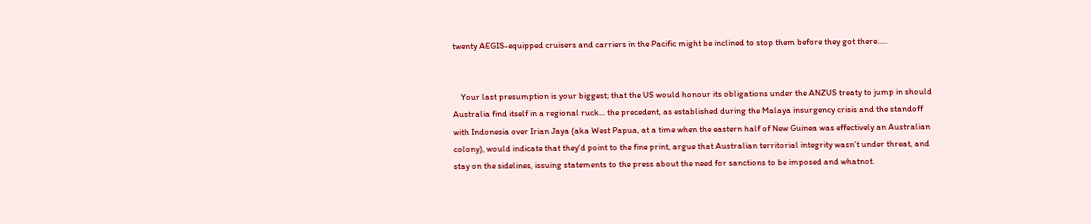twenty AEGIS-equipped cruisers and carriers in the Pacific might be inclined to stop them before they got there.....


    Your last presumption is your biggest; that the US would honour its obligations under the ANZUS treaty to jump in should Australia find itself in a regional ruck... the precedent, as established during the Malaya insurgency crisis and the standoff with Indonesia over Irian Jaya (aka West Papua, at a time when the eastern half of New Guinea was effectively an Australian colony), would indicate that they'd point to the fine print, argue that Australian territorial integrity wasn't under threat, and stay on the sidelines, issuing statements to the press about the need for sanctions to be imposed and whatnot.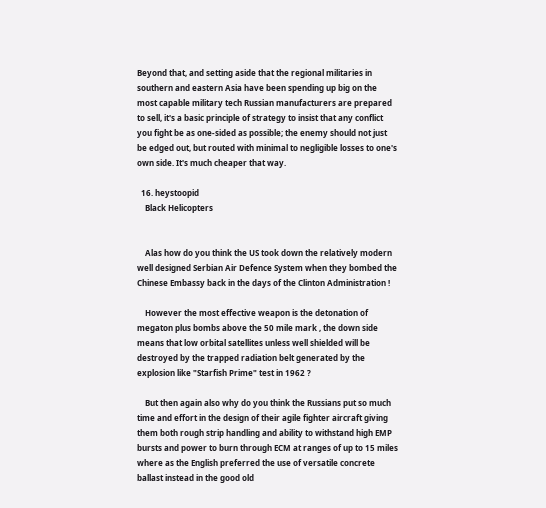Beyond that, and setting aside that the regional militaries in southern and eastern Asia have been spending up big on the most capable military tech Russian manufacturers are prepared to sell, it's a basic principle of strategy to insist that any conflict you fight be as one-sided as possible; the enemy should not just be edged out, but routed with minimal to negligible losses to one's own side. It's much cheaper that way.

  16. heystoopid
    Black Helicopters


    Alas how do you think the US took down the relatively modern well designed Serbian Air Defence System when they bombed the Chinese Embassy back in the days of the Clinton Administration !

    However the most effective weapon is the detonation of megaton plus bombs above the 50 mile mark , the down side means that low orbital satellites unless well shielded will be destroyed by the trapped radiation belt generated by the explosion like "Starfish Prime" test in 1962 ?

    But then again also why do you think the Russians put so much time and effort in the design of their agile fighter aircraft giving them both rough strip handling and ability to withstand high EMP bursts and power to burn through ECM at ranges of up to 15 miles where as the English preferred the use of versatile concrete ballast instead in the good old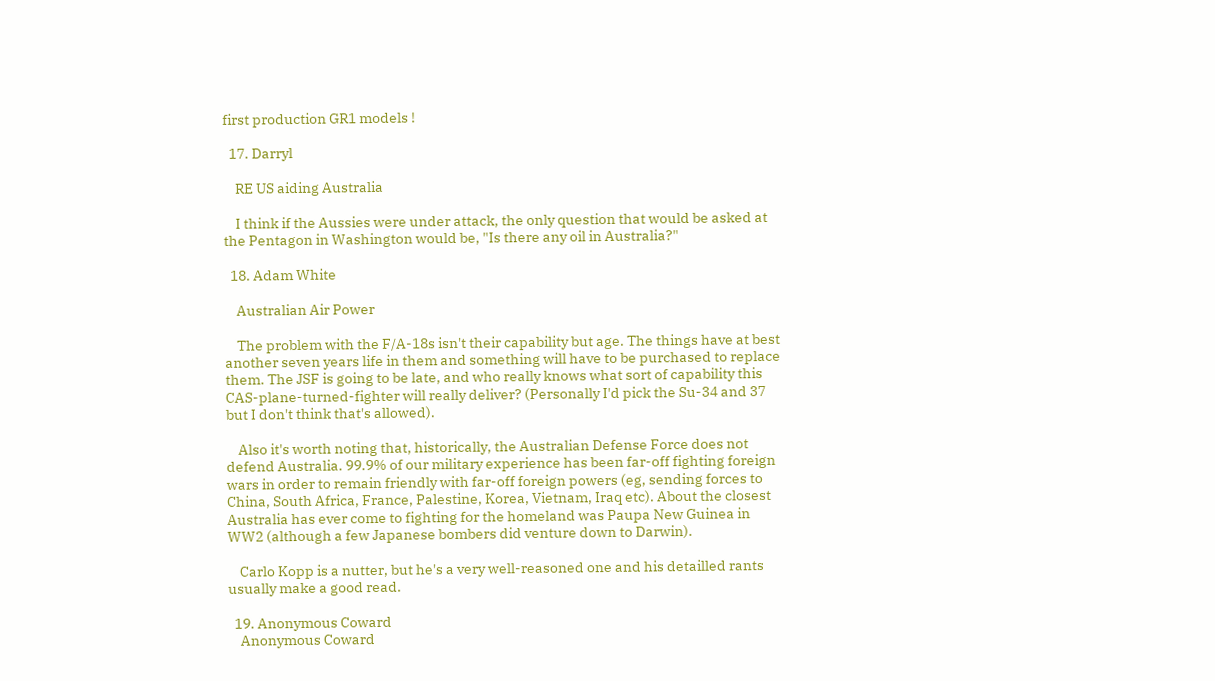first production GR1 models !

  17. Darryl

    RE US aiding Australia

    I think if the Aussies were under attack, the only question that would be asked at the Pentagon in Washington would be, "Is there any oil in Australia?"

  18. Adam White

    Australian Air Power

    The problem with the F/A-18s isn't their capability but age. The things have at best another seven years life in them and something will have to be purchased to replace them. The JSF is going to be late, and who really knows what sort of capability this CAS-plane-turned-fighter will really deliver? (Personally I'd pick the Su-34 and 37 but I don't think that's allowed).

    Also it's worth noting that, historically, the Australian Defense Force does not defend Australia. 99.9% of our military experience has been far-off fighting foreign wars in order to remain friendly with far-off foreign powers (eg, sending forces to China, South Africa, France, Palestine, Korea, Vietnam, Iraq etc). About the closest Australia has ever come to fighting for the homeland was Paupa New Guinea in WW2 (although a few Japanese bombers did venture down to Darwin).

    Carlo Kopp is a nutter, but he's a very well-reasoned one and his detailled rants usually make a good read.

  19. Anonymous Coward
    Anonymous Coward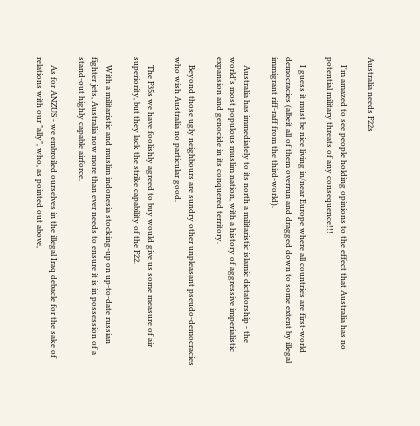Australia needs F22s

    I'm amazed to see people holding opinions to the effect that Australia has no potential military threats of any consequence!!!

    I guess it must be nice living in/near Europe where all countries are first-world democracies (albeit all of them overrun and dragged down to some extent by illegal immigrant riff-raff from the third-world).

    Australia has immediately to its north a militaristic islamic dictatorship - the world's most populous muslim nation, with a history of aggressive imperialistic expansion and genocide in its conquered territory.

    Beyond those ugly neighbours are sundry other unpleasant pseudo-democracies who wish Australia no particular good.

    The F35s we have foolishly agreed to buy would give us some measure of air superiority, but they lack the strike capability of the F22.

    With a militaristic and muslim indonesia stocking-up on up-to-date russian fighter jets, Australia now more than ever needs to ensure it is in possession of a stand-out highly capable airforce.

    As for ANZUS - we embroiled ourselves in the illegal Iraq debacle for the sake of relations with our "ally", who, as pointed out above,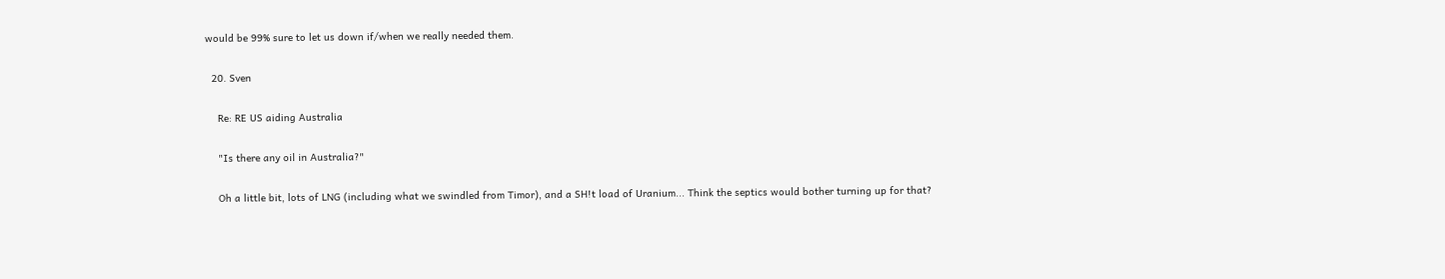would be 99% sure to let us down if/when we really needed them.

  20. Sven

    Re: RE US aiding Australia

    "Is there any oil in Australia?"

    Oh a little bit, lots of LNG (including what we swindled from Timor), and a SH!t load of Uranium... Think the septics would bother turning up for that?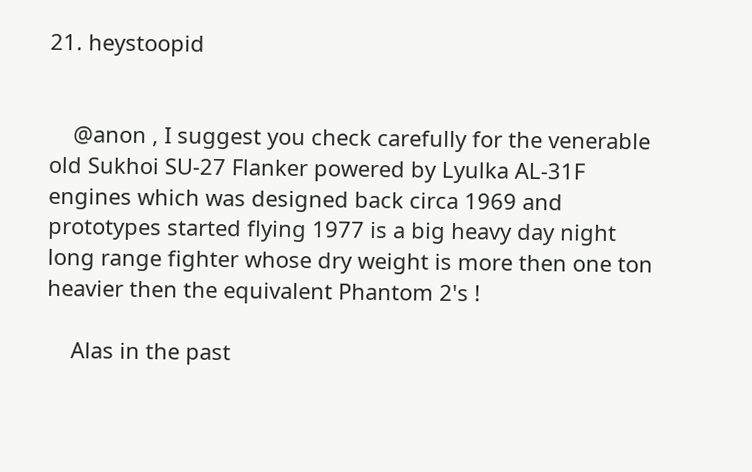21. heystoopid


    @anon , I suggest you check carefully for the venerable old Sukhoi SU-27 Flanker powered by Lyulka AL-31F engines which was designed back circa 1969 and prototypes started flying 1977 is a big heavy day night long range fighter whose dry weight is more then one ton heavier then the equivalent Phantom 2's !

    Alas in the past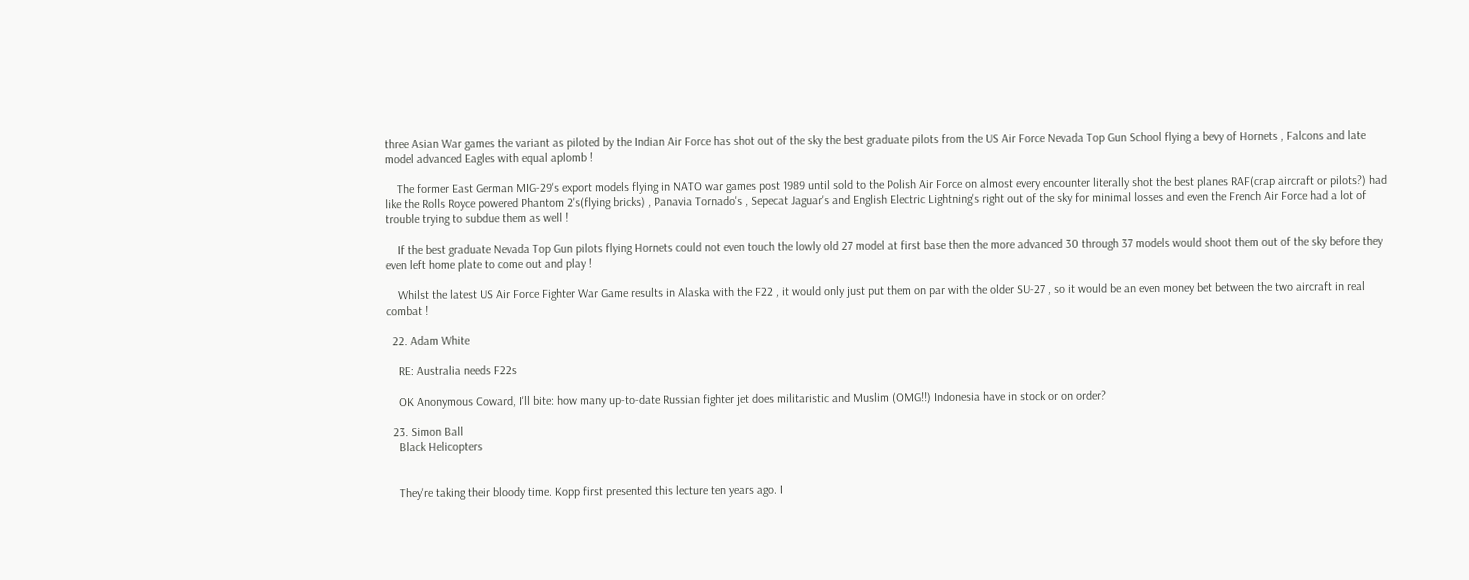three Asian War games the variant as piloted by the Indian Air Force has shot out of the sky the best graduate pilots from the US Air Force Nevada Top Gun School flying a bevy of Hornets , Falcons and late model advanced Eagles with equal aplomb !

    The former East German MIG-29's export models flying in NATO war games post 1989 until sold to the Polish Air Force on almost every encounter literally shot the best planes RAF(crap aircraft or pilots?) had like the Rolls Royce powered Phantom 2's(flying bricks) , Panavia Tornado's , Sepecat Jaguar's and English Electric Lightning's right out of the sky for minimal losses and even the French Air Force had a lot of trouble trying to subdue them as well !

    If the best graduate Nevada Top Gun pilots flying Hornets could not even touch the lowly old 27 model at first base then the more advanced 30 through 37 models would shoot them out of the sky before they even left home plate to come out and play !

    Whilst the latest US Air Force Fighter War Game results in Alaska with the F22 , it would only just put them on par with the older SU-27 , so it would be an even money bet between the two aircraft in real combat !

  22. Adam White

    RE: Australia needs F22s

    OK Anonymous Coward, I'll bite: how many up-to-date Russian fighter jet does militaristic and Muslim (OMG!!) Indonesia have in stock or on order?

  23. Simon Ball
    Black Helicopters


    They're taking their bloody time. Kopp first presented this lecture ten years ago. I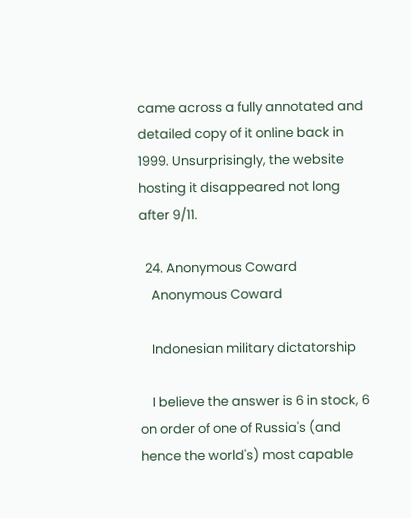came across a fully annotated and detailed copy of it online back in 1999. Unsurprisingly, the website hosting it disappeared not long after 9/11.

  24. Anonymous Coward
    Anonymous Coward

    Indonesian military dictatorship

    I believe the answer is 6 in stock, 6 on order of one of Russia's (and hence the world's) most capable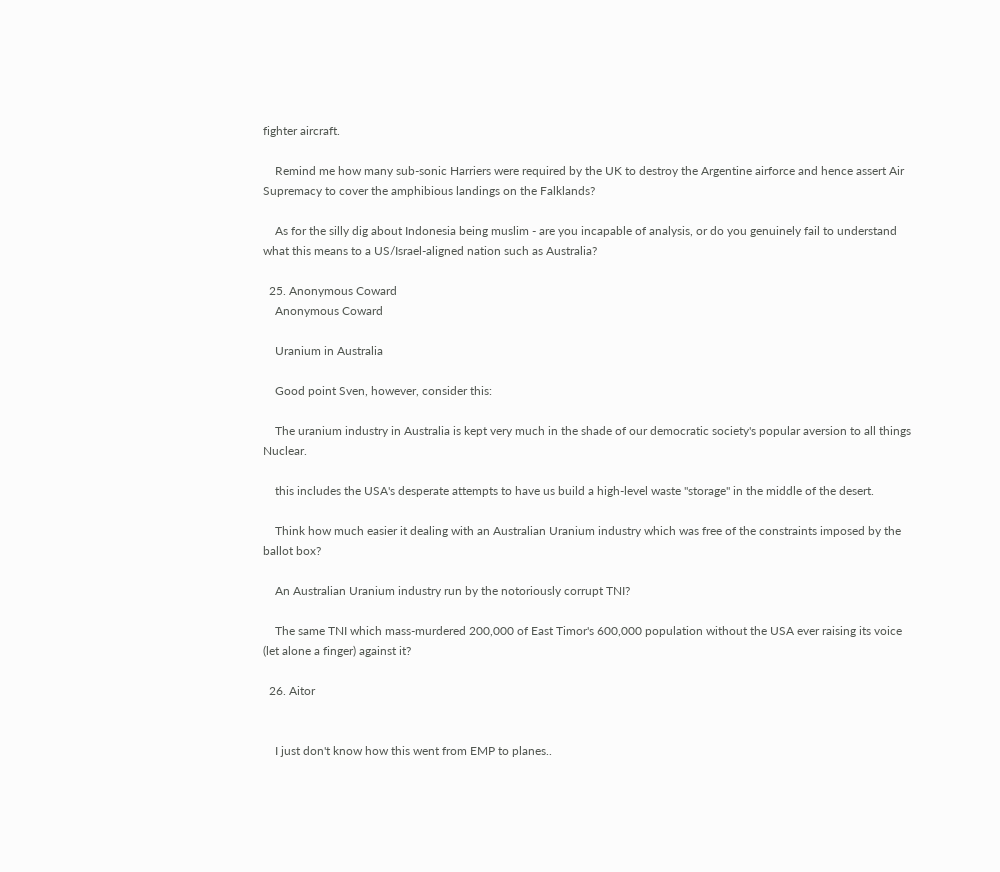fighter aircraft.

    Remind me how many sub-sonic Harriers were required by the UK to destroy the Argentine airforce and hence assert Air Supremacy to cover the amphibious landings on the Falklands?

    As for the silly dig about Indonesia being muslim - are you incapable of analysis, or do you genuinely fail to understand what this means to a US/Israel-aligned nation such as Australia?

  25. Anonymous Coward
    Anonymous Coward

    Uranium in Australia

    Good point Sven, however, consider this:

    The uranium industry in Australia is kept very much in the shade of our democratic society's popular aversion to all things Nuclear.

    this includes the USA's desperate attempts to have us build a high-level waste "storage" in the middle of the desert.

    Think how much easier it dealing with an Australian Uranium industry which was free of the constraints imposed by the ballot box?

    An Australian Uranium industry run by the notoriously corrupt TNI?

    The same TNI which mass-murdered 200,000 of East Timor's 600,000 population without the USA ever raising its voice (let alone a finger) against it?

  26. Aitor


    I just don't know how this went from EMP to planes..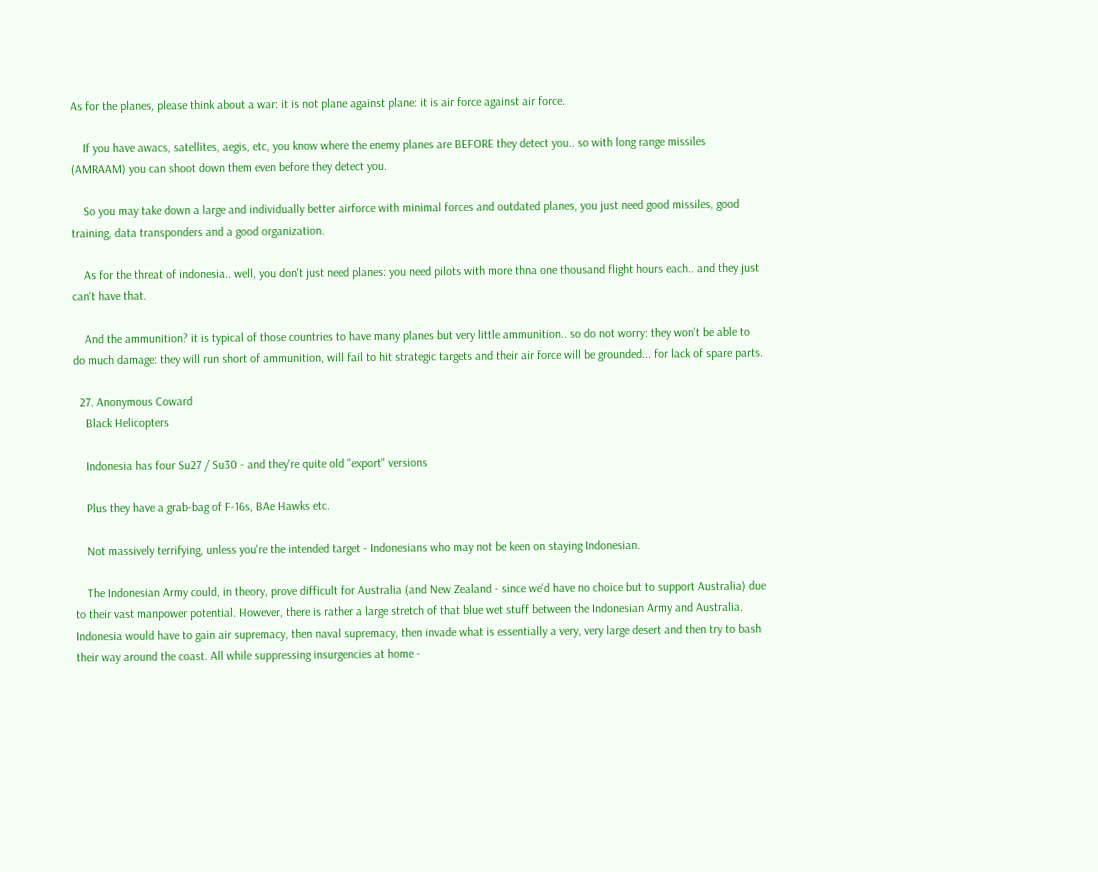As for the planes, please think about a war: it is not plane against plane: it is air force against air force.

    If you have awacs, satellites, aegis, etc, you know where the enemy planes are BEFORE they detect you.. so with long range missiles (AMRAAM) you can shoot down them even before they detect you.

    So you may take down a large and individually better airforce with minimal forces and outdated planes, you just need good missiles, good training, data transponders and a good organization.

    As for the threat of indonesia.. well, you don't just need planes: you need pilots with more thna one thousand flight hours each.. and they just can't have that.

    And the ammunition? it is typical of those countries to have many planes but very little ammunition.. so do not worry: they won't be able to do much damage: they will run short of ammunition, will fail to hit strategic targets and their air force will be grounded... for lack of spare parts.

  27. Anonymous Coward
    Black Helicopters

    Indonesia has four Su27 / Su30 - and they're quite old "export" versions

    Plus they have a grab-bag of F-16s, BAe Hawks etc.

    Not massively terrifying, unless you're the intended target - Indonesians who may not be keen on staying Indonesian.

    The Indonesian Army could, in theory, prove difficult for Australia (and New Zealand - since we'd have no choice but to support Australia) due to their vast manpower potential. However, there is rather a large stretch of that blue wet stuff between the Indonesian Army and Australia. Indonesia would have to gain air supremacy, then naval supremacy, then invade what is essentially a very, very large desert and then try to bash their way around the coast. All while suppressing insurgencies at home -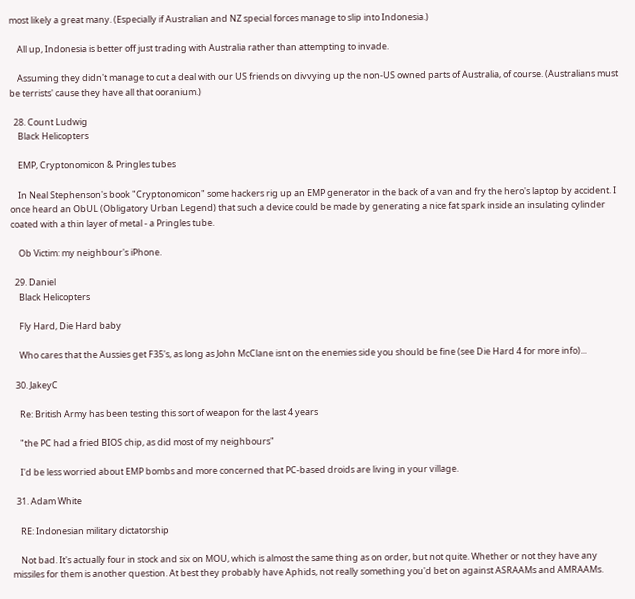most likely a great many. (Especially if Australian and NZ special forces manage to slip into Indonesia.)

    All up, Indonesia is better off just trading with Australia rather than attempting to invade.

    Assuming they didn't manage to cut a deal with our US friends on divvying up the non-US owned parts of Australia, of course. (Australians must be terrists' cause they have all that ooranium.)

  28. Count Ludwig
    Black Helicopters

    EMP, Cryptonomicon & Pringles tubes

    In Neal Stephenson's book "Cryptonomicon" some hackers rig up an EMP generator in the back of a van and fry the hero's laptop by accident. I once heard an ObUL (Obligatory Urban Legend) that such a device could be made by generating a nice fat spark inside an insulating cylinder coated with a thin layer of metal - a Pringles tube.

    Ob Victim: my neighbour's iPhone.

  29. Daniel
    Black Helicopters

    Fly Hard, Die Hard baby

    Who cares that the Aussies get F35's, as long as John McClane isnt on the enemies side you should be fine (see Die Hard 4 for more info)...

  30. JakeyC

    Re: British Army has been testing this sort of weapon for the last 4 years

    "the PC had a fried BIOS chip, as did most of my neighbours"

    I'd be less worried about EMP bombs and more concerned that PC-based droids are living in your village.

  31. Adam White

    RE: Indonesian military dictatorship

    Not bad. It's actually four in stock and six on MOU, which is almost the same thing as on order, but not quite. Whether or not they have any missiles for them is another question. At best they probably have Aphids, not really something you'd bet on against ASRAAMs and AMRAAMs.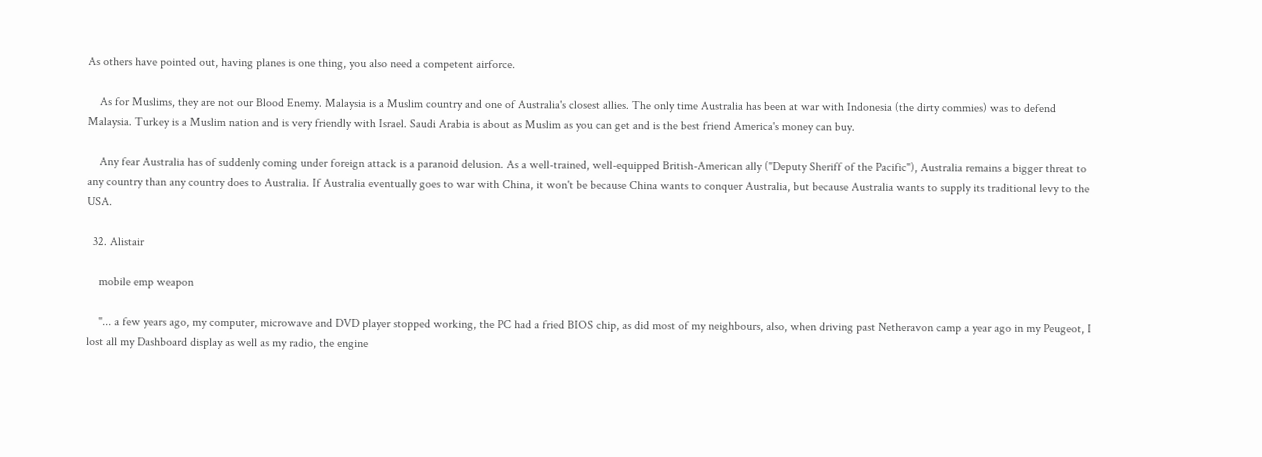As others have pointed out, having planes is one thing, you also need a competent airforce.

    As for Muslims, they are not our Blood Enemy. Malaysia is a Muslim country and one of Australia's closest allies. The only time Australia has been at war with Indonesia (the dirty commies) was to defend Malaysia. Turkey is a Muslim nation and is very friendly with Israel. Saudi Arabia is about as Muslim as you can get and is the best friend America's money can buy.

    Any fear Australia has of suddenly coming under foreign attack is a paranoid delusion. As a well-trained, well-equipped British-American ally ("Deputy Sheriff of the Pacific"), Australia remains a bigger threat to any country than any country does to Australia. If Australia eventually goes to war with China, it won't be because China wants to conquer Australia, but because Australia wants to supply its traditional levy to the USA.

  32. Alistair

    mobile emp weapon

    "... a few years ago, my computer, microwave and DVD player stopped working, the PC had a fried BIOS chip, as did most of my neighbours, also, when driving past Netheravon camp a year ago in my Peugeot, I lost all my Dashboard display as well as my radio, the engine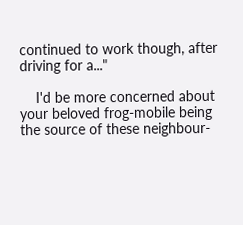continued to work though, after driving for a..."

    I'd be more concerned about your beloved frog-mobile being the source of these neighbour-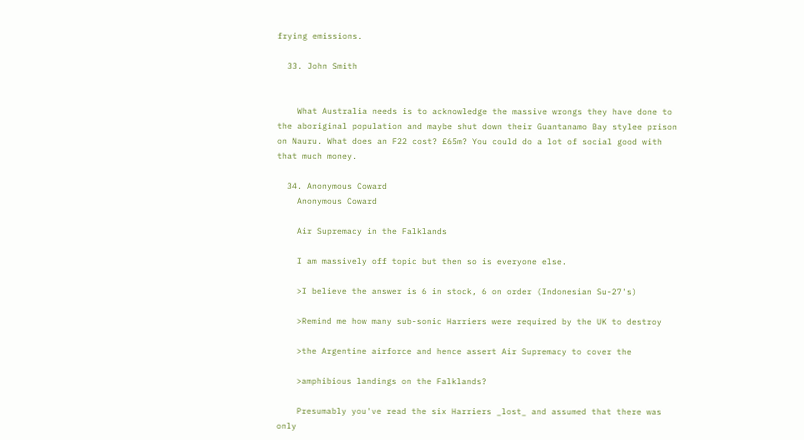frying emissions.

  33. John Smith


    What Australia needs is to acknowledge the massive wrongs they have done to the aboriginal population and maybe shut down their Guantanamo Bay stylee prison on Nauru. What does an F22 cost? £65m? You could do a lot of social good with that much money.

  34. Anonymous Coward
    Anonymous Coward

    Air Supremacy in the Falklands

    I am massively off topic but then so is everyone else.

    >I believe the answer is 6 in stock, 6 on order (Indonesian Su-27's)

    >Remind me how many sub-sonic Harriers were required by the UK to destroy

    >the Argentine airforce and hence assert Air Supremacy to cover the

    >amphibious landings on the Falklands?

    Presumably you've read the six Harriers _lost_ and assumed that there was only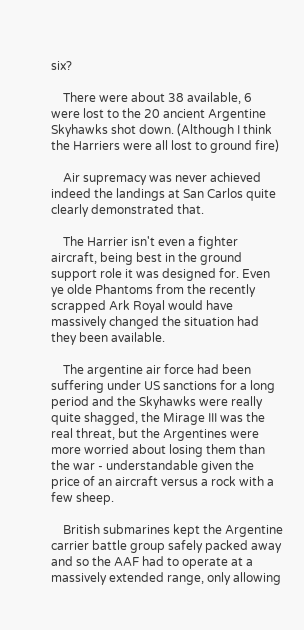six?

    There were about 38 available, 6 were lost to the 20 ancient Argentine Skyhawks shot down. (Although I think the Harriers were all lost to ground fire)

    Air supremacy was never achieved indeed the landings at San Carlos quite clearly demonstrated that.

    The Harrier isn't even a fighter aircraft, being best in the ground support role it was designed for. Even ye olde Phantoms from the recently scrapped Ark Royal would have massively changed the situation had they been available.

    The argentine air force had been suffering under US sanctions for a long period and the Skyhawks were really quite shagged, the Mirage III was the real threat, but the Argentines were more worried about losing them than the war - understandable given the price of an aircraft versus a rock with a few sheep.

    British submarines kept the Argentine carrier battle group safely packed away and so the AAF had to operate at a massively extended range, only allowing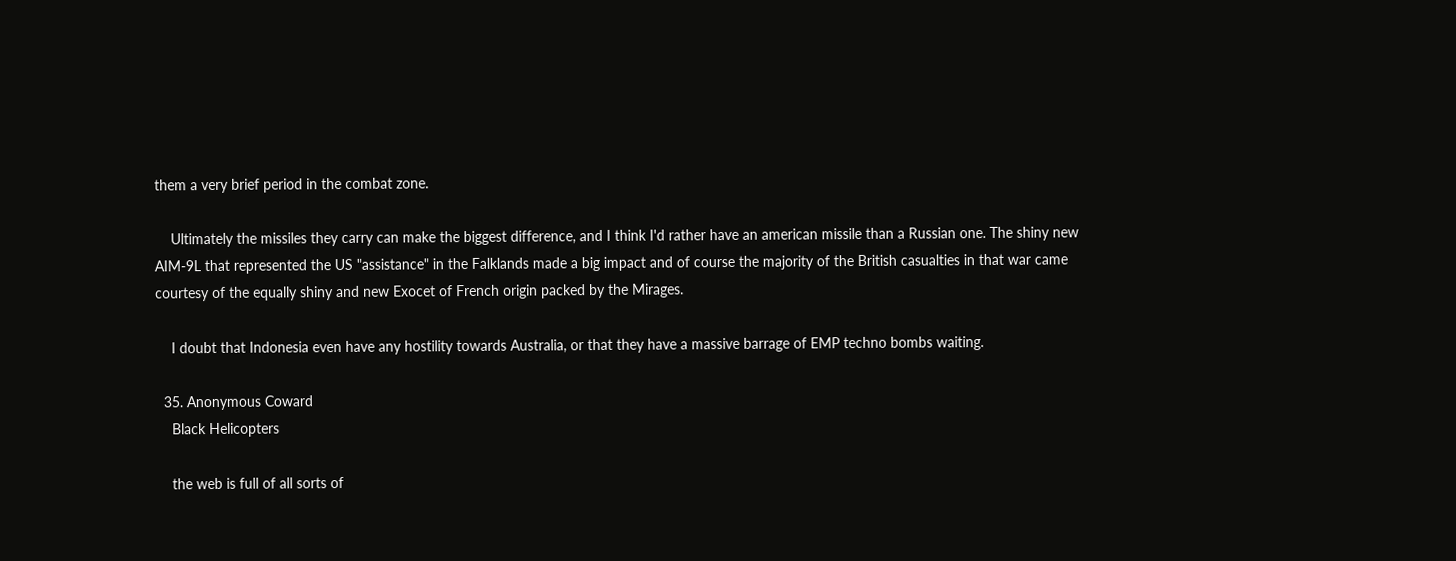them a very brief period in the combat zone.

    Ultimately the missiles they carry can make the biggest difference, and I think I'd rather have an american missile than a Russian one. The shiny new AIM-9L that represented the US "assistance" in the Falklands made a big impact and of course the majority of the British casualties in that war came courtesy of the equally shiny and new Exocet of French origin packed by the Mirages.

    I doubt that Indonesia even have any hostility towards Australia, or that they have a massive barrage of EMP techno bombs waiting.

  35. Anonymous Coward
    Black Helicopters

    the web is full of all sorts of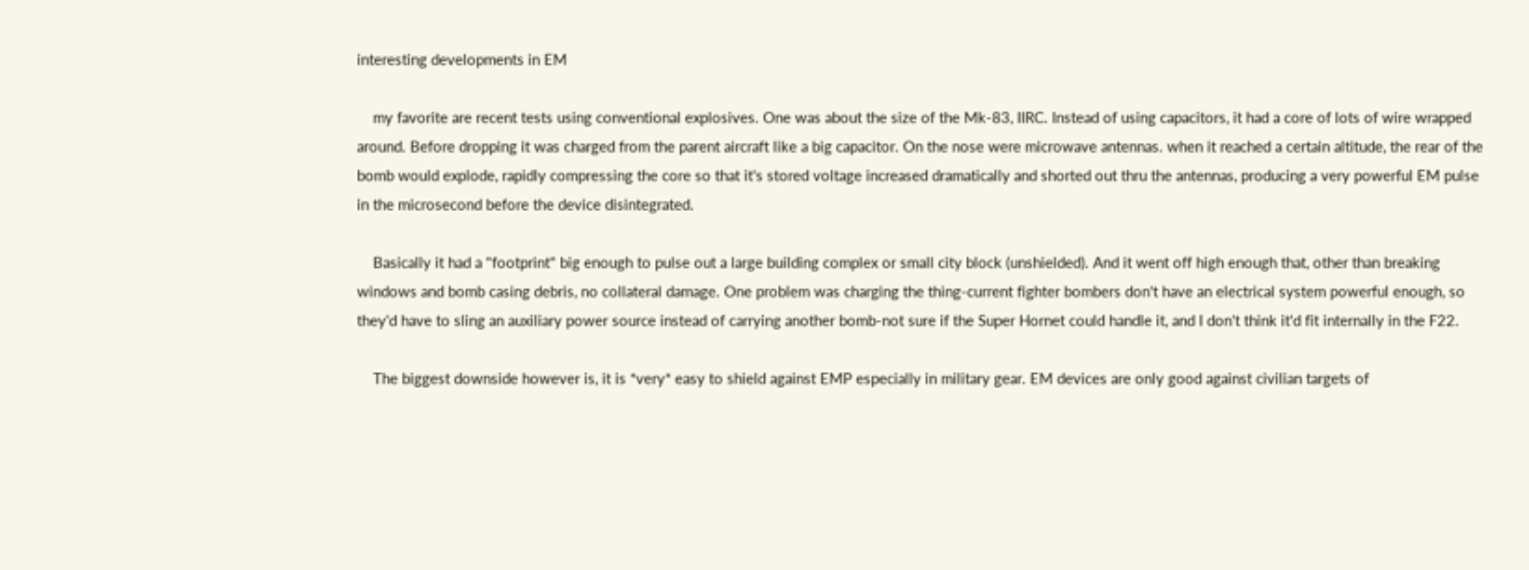interesting developments in EM

    my favorite are recent tests using conventional explosives. One was about the size of the Mk-83, IIRC. Instead of using capacitors, it had a core of lots of wire wrapped around. Before dropping it was charged from the parent aircraft like a big capacitor. On the nose were microwave antennas. when it reached a certain altitude, the rear of the bomb would explode, rapidly compressing the core so that it's stored voltage increased dramatically and shorted out thru the antennas, producing a very powerful EM pulse in the microsecond before the device disintegrated.

    Basically it had a "footprint" big enough to pulse out a large building complex or small city block (unshielded). And it went off high enough that, other than breaking windows and bomb casing debris, no collateral damage. One problem was charging the thing-current fighter bombers don't have an electrical system powerful enough, so they'd have to sling an auxiliary power source instead of carrying another bomb-not sure if the Super Hornet could handle it, and I don't think it'd fit internally in the F22.

    The biggest downside however is, it is *very* easy to shield against EMP especially in military gear. EM devices are only good against civilian targets of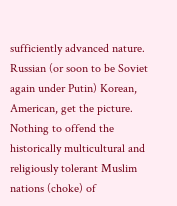sufficiently advanced nature. Russian (or soon to be Soviet again under Putin) Korean, American, get the picture. Nothing to offend the historically multicultural and religiously tolerant Muslim nations (choke) of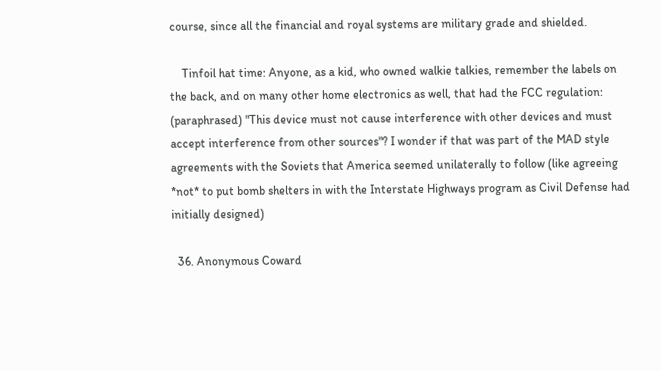course, since all the financial and royal systems are military grade and shielded.

    Tinfoil hat time: Anyone, as a kid, who owned walkie talkies, remember the labels on the back, and on many other home electronics as well, that had the FCC regulation: (paraphrased) "This device must not cause interference with other devices and must accept interference from other sources"? I wonder if that was part of the MAD style agreements with the Soviets that America seemed unilaterally to follow (like agreeing *not* to put bomb shelters in with the Interstate Highways program as Civil Defense had initially designed)

  36. Anonymous Coward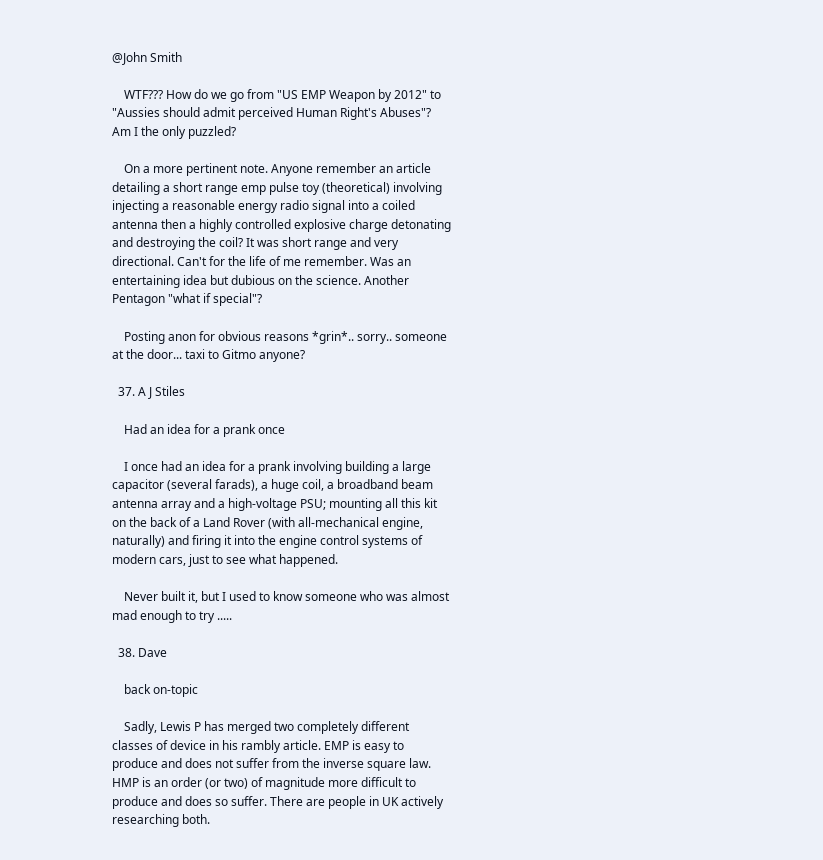@John Smith

    WTF??? How do we go from "US EMP Weapon by 2012" to "Aussies should admit perceived Human Right's Abuses"? Am I the only puzzled?

    On a more pertinent note. Anyone remember an article detailing a short range emp pulse toy (theoretical) involving injecting a reasonable energy radio signal into a coiled antenna then a highly controlled explosive charge detonating and destroying the coil? It was short range and very directional. Can't for the life of me remember. Was an entertaining idea but dubious on the science. Another Pentagon "what if special"?

    Posting anon for obvious reasons *grin*.. sorry.. someone at the door... taxi to Gitmo anyone?

  37. A J Stiles

    Had an idea for a prank once

    I once had an idea for a prank involving building a large capacitor (several farads), a huge coil, a broadband beam antenna array and a high-voltage PSU; mounting all this kit on the back of a Land Rover (with all-mechanical engine, naturally) and firing it into the engine control systems of modern cars, just to see what happened.

    Never built it, but I used to know someone who was almost mad enough to try .....

  38. Dave

    back on-topic

    Sadly, Lewis P has merged two completely different classes of device in his rambly article. EMP is easy to produce and does not suffer from the inverse square law. HMP is an order (or two) of magnitude more difficult to produce and does so suffer. There are people in UK actively researching both.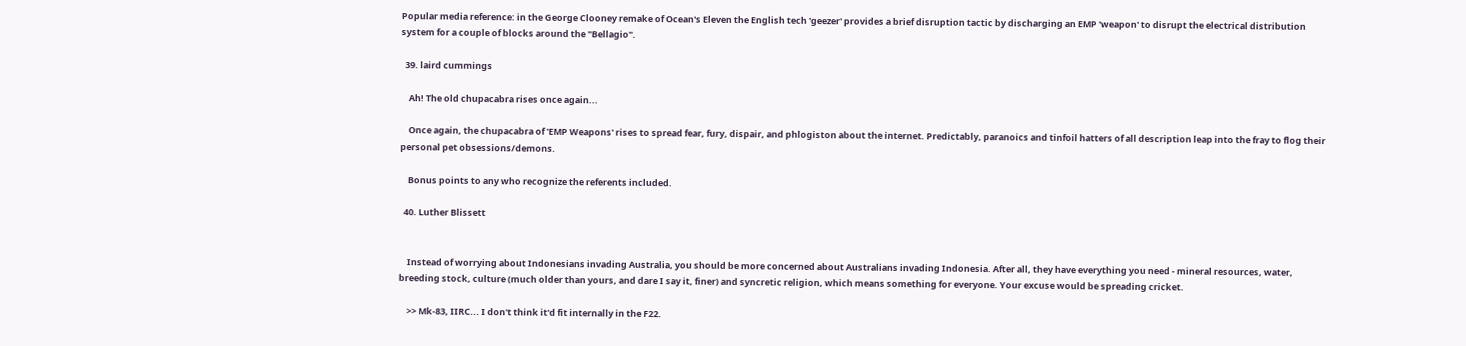Popular media reference: in the George Clooney remake of Ocean's Eleven the English tech 'geezer' provides a brief disruption tactic by discharging an EMP 'weapon' to disrupt the electrical distribution system for a couple of blocks around the "Bellagio".

  39. laird cummings

    Ah! The old chupacabra rises once again...

    Once again, the chupacabra of 'EMP Weapons' rises to spread fear, fury, dispair, and phlogiston about the internet. Predictably, paranoics and tinfoil hatters of all description leap into the fray to flog their personal pet obsessions/demons.

    Bonus points to any who recognize the referents included.

  40. Luther Blissett


    Instead of worrying about Indonesians invading Australia, you should be more concerned about Australians invading Indonesia. After all, they have everything you need - mineral resources, water, breeding stock, culture (much older than yours, and dare I say it, finer) and syncretic religion, which means something for everyone. Your excuse would be spreading cricket.

    >> Mk-83, IIRC... I don't think it'd fit internally in the F22.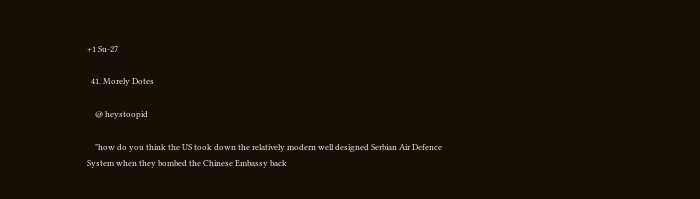+1 Su-27

  41. Morely Dotes

    @ heystoopid

    "how do you think the US took down the relatively modern well designed Serbian Air Defence System when they bombed the Chinese Embassy back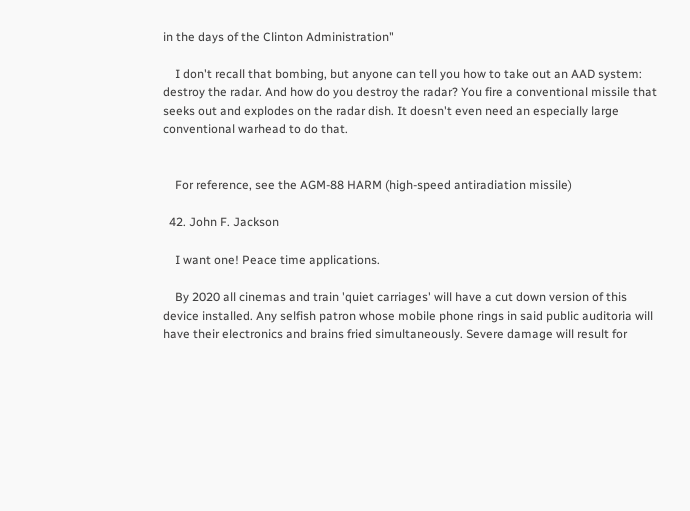in the days of the Clinton Administration"

    I don't recall that bombing, but anyone can tell you how to take out an AAD system: destroy the radar. And how do you destroy the radar? You fire a conventional missile that seeks out and explodes on the radar dish. It doesn't even need an especially large conventional warhead to do that.


    For reference, see the AGM-88 HARM (high-speed antiradiation missile)

  42. John F. Jackson

    I want one! Peace time applications.

    By 2020 all cinemas and train 'quiet carriages' will have a cut down version of this device installed. Any selfish patron whose mobile phone rings in said public auditoria will have their electronics and brains fried simultaneously. Severe damage will result for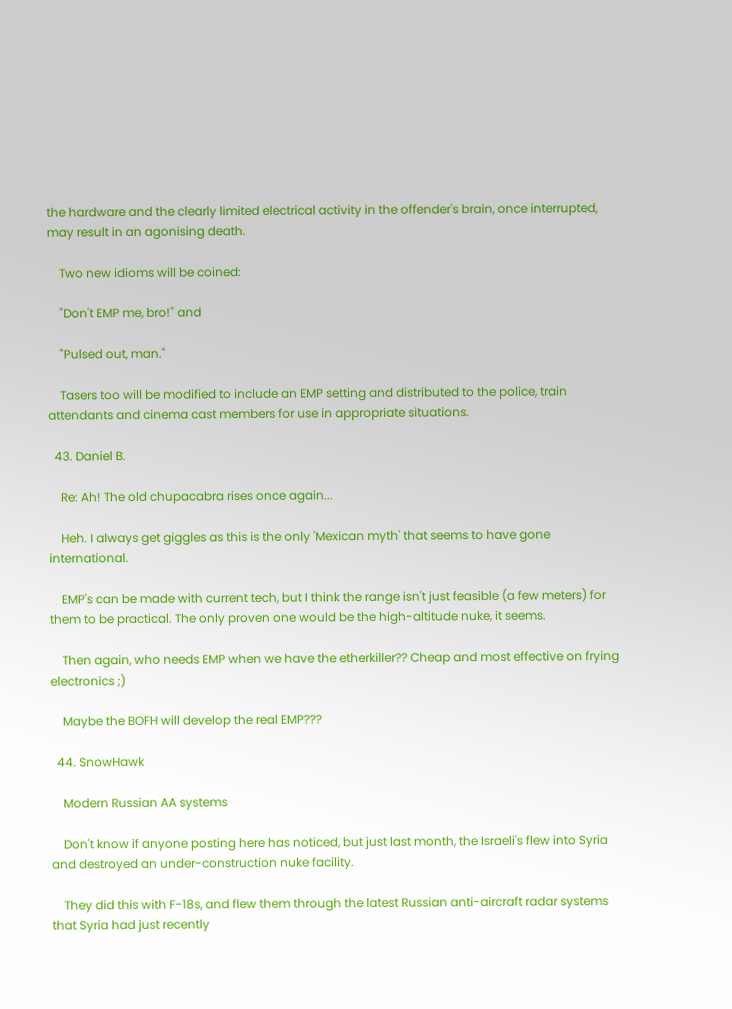the hardware and the clearly limited electrical activity in the offender's brain, once interrupted, may result in an agonising death.

    Two new idioms will be coined:

    "Don't EMP me, bro!" and

    "Pulsed out, man."

    Tasers too will be modified to include an EMP setting and distributed to the police, train attendants and cinema cast members for use in appropriate situations.

  43. Daniel B.

    Re: Ah! The old chupacabra rises once again...

    Heh. I always get giggles as this is the only 'Mexican myth' that seems to have gone international.

    EMP's can be made with current tech, but I think the range isn't just feasible (a few meters) for them to be practical. The only proven one would be the high-altitude nuke, it seems.

    Then again, who needs EMP when we have the etherkiller?? Cheap and most effective on frying electronics ;)

    Maybe the BOFH will develop the real EMP???

  44. SnowHawk

    Modern Russian AA systems

    Don't know if anyone posting here has noticed, but just last month, the Israeli's flew into Syria and destroyed an under-construction nuke facility.

    They did this with F-18s, and flew them through the latest Russian anti-aircraft radar systems that Syria had just recently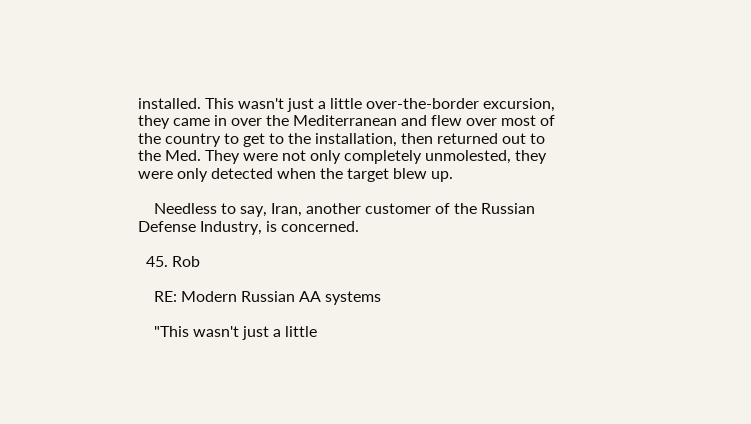installed. This wasn't just a little over-the-border excursion, they came in over the Mediterranean and flew over most of the country to get to the installation, then returned out to the Med. They were not only completely unmolested, they were only detected when the target blew up.

    Needless to say, Iran, another customer of the Russian Defense Industry, is concerned.

  45. Rob

    RE: Modern Russian AA systems

    "This wasn't just a little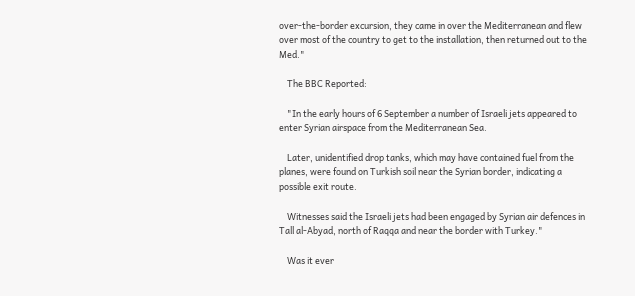over-the-border excursion, they came in over the Mediterranean and flew over most of the country to get to the installation, then returned out to the Med."

    The BBC Reported:

    "In the early hours of 6 September a number of Israeli jets appeared to enter Syrian airspace from the Mediterranean Sea.

    Later, unidentified drop tanks, which may have contained fuel from the planes, were found on Turkish soil near the Syrian border, indicating a possible exit route.

    Witnesses said the Israeli jets had been engaged by Syrian air defences in Tall al-Abyad, north of Raqqa and near the border with Turkey."

    Was it ever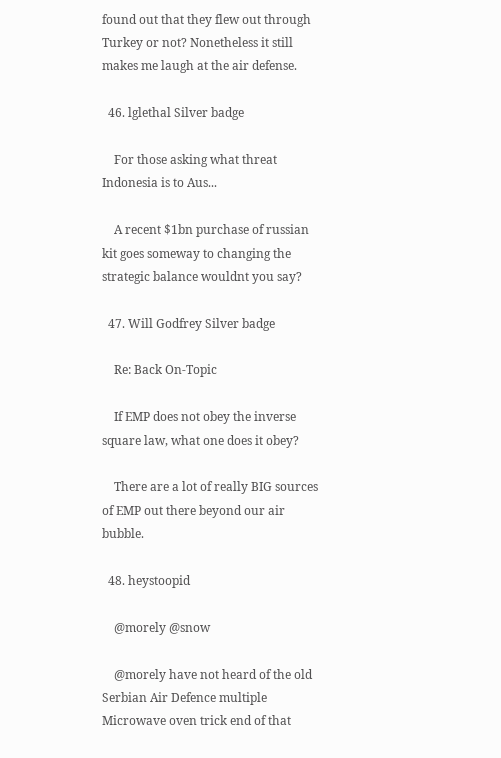found out that they flew out through Turkey or not? Nonetheless it still makes me laugh at the air defense.

  46. lglethal Silver badge

    For those asking what threat Indonesia is to Aus...

    A recent $1bn purchase of russian kit goes someway to changing the strategic balance wouldnt you say?

  47. Will Godfrey Silver badge

    Re: Back On-Topic

    If EMP does not obey the inverse square law, what one does it obey?

    There are a lot of really BIG sources of EMP out there beyond our air bubble.

  48. heystoopid

    @morely @snow

    @morely have not heard of the old Serbian Air Defence multiple Microwave oven trick end of that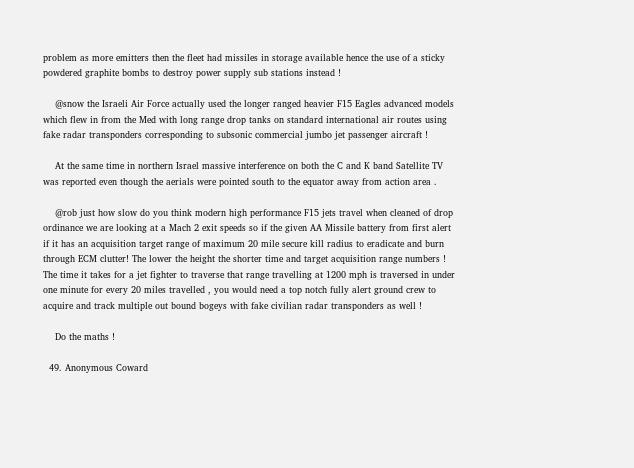problem as more emitters then the fleet had missiles in storage available hence the use of a sticky powdered graphite bombs to destroy power supply sub stations instead !

    @snow the Israeli Air Force actually used the longer ranged heavier F15 Eagles advanced models which flew in from the Med with long range drop tanks on standard international air routes using fake radar transponders corresponding to subsonic commercial jumbo jet passenger aircraft !

    At the same time in northern Israel massive interference on both the C and K band Satellite TV was reported even though the aerials were pointed south to the equator away from action area .

    @rob just how slow do you think modern high performance F15 jets travel when cleaned of drop ordinance we are looking at a Mach 2 exit speeds so if the given AA Missile battery from first alert if it has an acquisition target range of maximum 20 mile secure kill radius to eradicate and burn through ECM clutter! The lower the height the shorter time and target acquisition range numbers ! The time it takes for a jet fighter to traverse that range travelling at 1200 mph is traversed in under one minute for every 20 miles travelled , you would need a top notch fully alert ground crew to acquire and track multiple out bound bogeys with fake civilian radar transponders as well !

    Do the maths !

  49. Anonymous Coward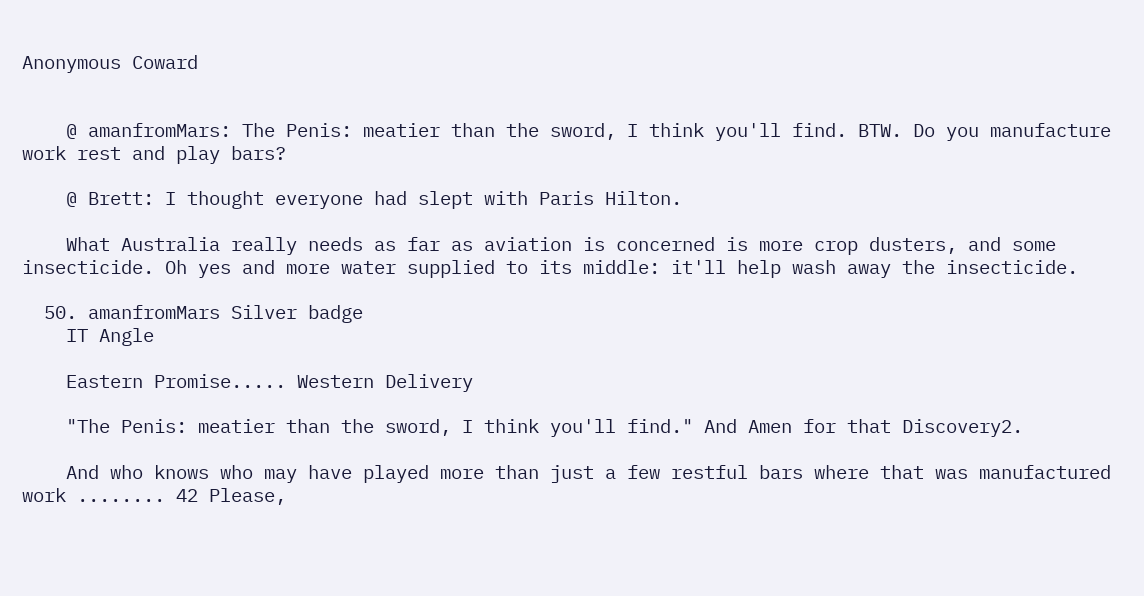Anonymous Coward


    @ amanfromMars: The Penis: meatier than the sword, I think you'll find. BTW. Do you manufacture work rest and play bars?

    @ Brett: I thought everyone had slept with Paris Hilton.

    What Australia really needs as far as aviation is concerned is more crop dusters, and some insecticide. Oh yes and more water supplied to its middle: it'll help wash away the insecticide.

  50. amanfromMars Silver badge
    IT Angle

    Eastern Promise..... Western Delivery

    "The Penis: meatier than the sword, I think you'll find." And Amen for that Discovery2.

    And who knows who may have played more than just a few restful bars where that was manufactured work ........ 42 Please,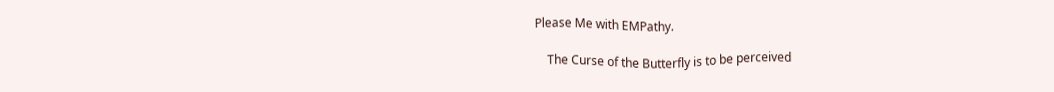Please Me with EMPathy.

    The Curse of the Butterfly is to be perceived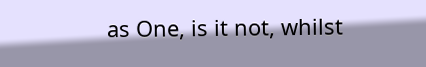as One, is it not, whilst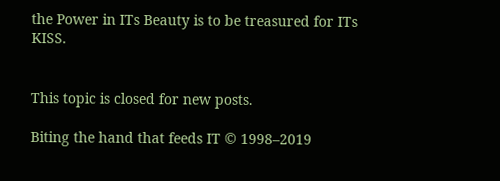the Power in ITs Beauty is to be treasured for ITs KISS.


This topic is closed for new posts.

Biting the hand that feeds IT © 1998–2019